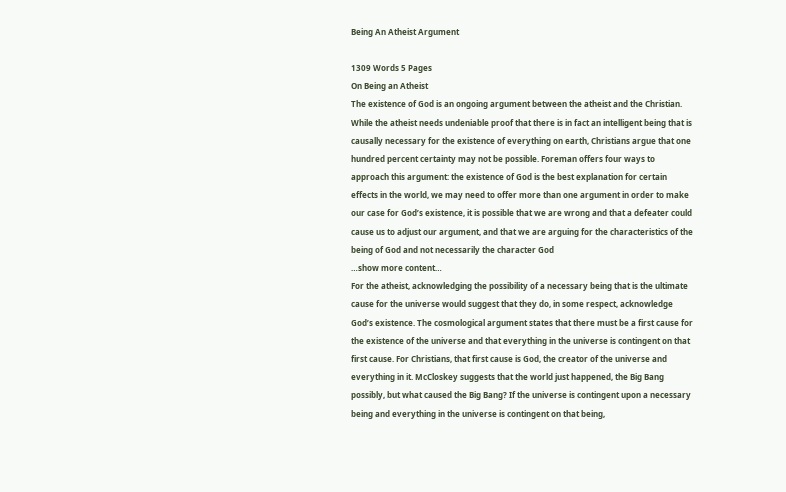Being An Atheist Argument

1309 Words 5 Pages
On Being an Atheist
The existence of God is an ongoing argument between the atheist and the Christian. While the atheist needs undeniable proof that there is in fact an intelligent being that is causally necessary for the existence of everything on earth, Christians argue that one hundred percent certainty may not be possible. Foreman offers four ways to approach this argument: the existence of God is the best explanation for certain effects in the world, we may need to offer more than one argument in order to make our case for God’s existence, it is possible that we are wrong and that a defeater could cause us to adjust our argument, and that we are arguing for the characteristics of the being of God and not necessarily the character God
…show more content…
For the atheist, acknowledging the possibility of a necessary being that is the ultimate cause for the universe would suggest that they do, in some respect, acknowledge God’s existence. The cosmological argument states that there must be a first cause for the existence of the universe and that everything in the universe is contingent on that first cause. For Christians, that first cause is God, the creator of the universe and everything in it. McCloskey suggests that the world just happened, the Big Bang possibly, but what caused the Big Bang? If the universe is contingent upon a necessary being and everything in the universe is contingent on that being,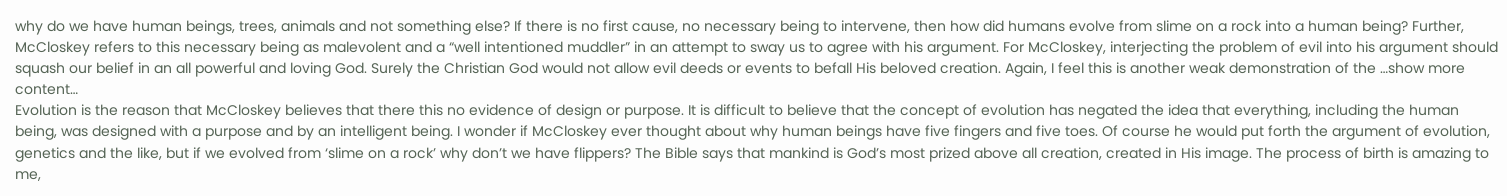why do we have human beings, trees, animals and not something else? If there is no first cause, no necessary being to intervene, then how did humans evolve from slime on a rock into a human being? Further, McCloskey refers to this necessary being as malevolent and a “well intentioned muddler” in an attempt to sway us to agree with his argument. For McCloskey, interjecting the problem of evil into his argument should squash our belief in an all powerful and loving God. Surely the Christian God would not allow evil deeds or events to befall His beloved creation. Again, I feel this is another weak demonstration of the …show more content…
Evolution is the reason that McCloskey believes that there this no evidence of design or purpose. It is difficult to believe that the concept of evolution has negated the idea that everything, including the human being, was designed with a purpose and by an intelligent being. I wonder if McCloskey ever thought about why human beings have five fingers and five toes. Of course he would put forth the argument of evolution, genetics and the like, but if we evolved from ‘slime on a rock’ why don’t we have flippers? The Bible says that mankind is God’s most prized above all creation, created in His image. The process of birth is amazing to me,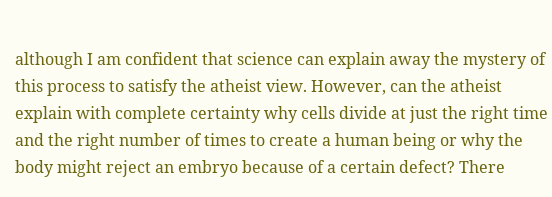although I am confident that science can explain away the mystery of this process to satisfy the atheist view. However, can the atheist explain with complete certainty why cells divide at just the right time and the right number of times to create a human being or why the body might reject an embryo because of a certain defect? There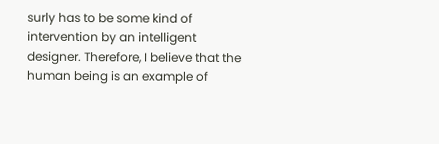surly has to be some kind of intervention by an intelligent designer. Therefore, I believe that the human being is an example of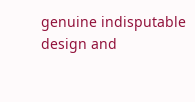genuine indisputable design and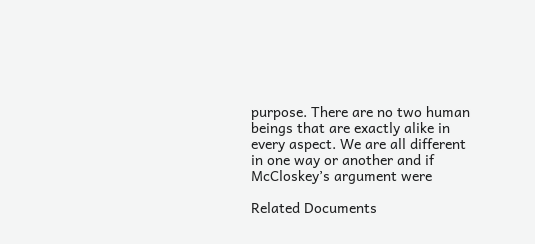purpose. There are no two human beings that are exactly alike in every aspect. We are all different in one way or another and if McCloskey’s argument were

Related Documents